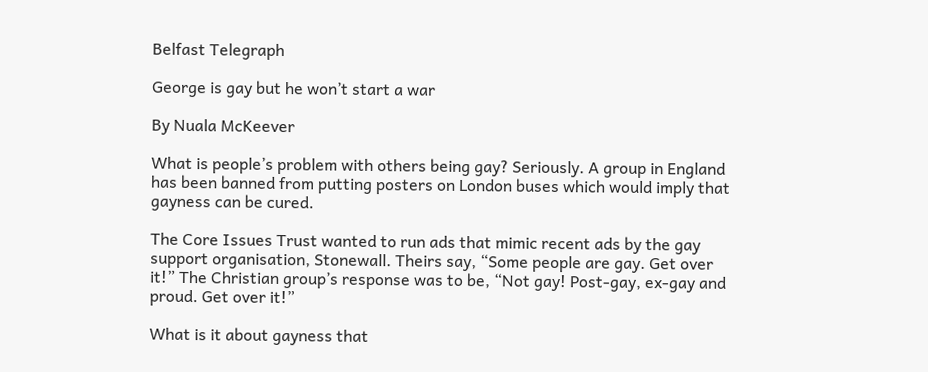Belfast Telegraph

George is gay but he won’t start a war

By Nuala McKeever

What is people’s problem with others being gay? Seriously. A group in England has been banned from putting posters on London buses which would imply that gayness can be cured.

The Core Issues Trust wanted to run ads that mimic recent ads by the gay support organisation, Stonewall. Theirs say, “Some people are gay. Get over it!” The Christian group’s response was to be, “Not gay! Post-gay, ex-gay and proud. Get over it!”

What is it about gayness that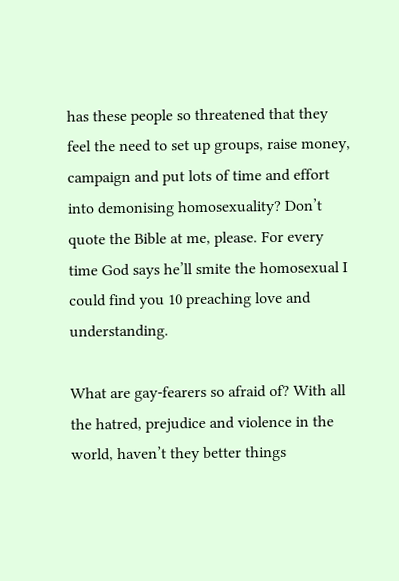has these people so threatened that they feel the need to set up groups, raise money, campaign and put lots of time and effort into demonising homosexuality? Don’t quote the Bible at me, please. For every time God says he’ll smite the homosexual I could find you 10 preaching love and understanding.

What are gay-fearers so afraid of? With all the hatred, prejudice and violence in the world, haven’t they better things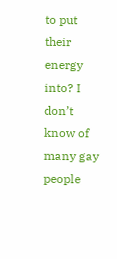to put their energy into? I don’t know of many gay people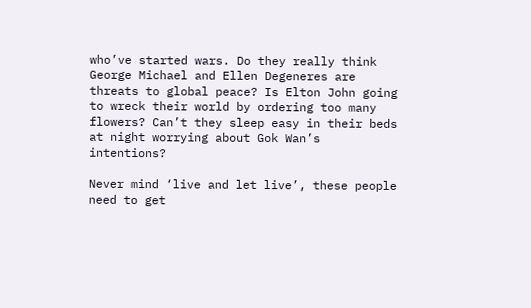who’ve started wars. Do they really think George Michael and Ellen Degeneres are threats to global peace? Is Elton John going to wreck their world by ordering too many flowers? Can’t they sleep easy in their beds at night worrying about Gok Wan’s intentions?

Never mind ‘live and let live’, these people need to get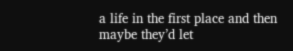a life in the first place and then maybe they’d let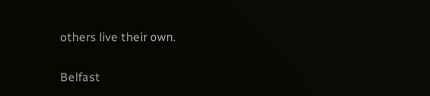others live their own.

Belfast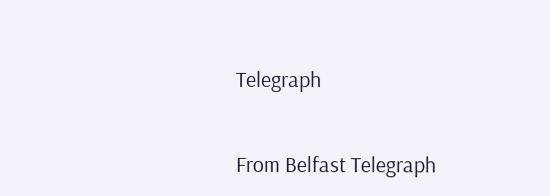Telegraph


From Belfast Telegraph